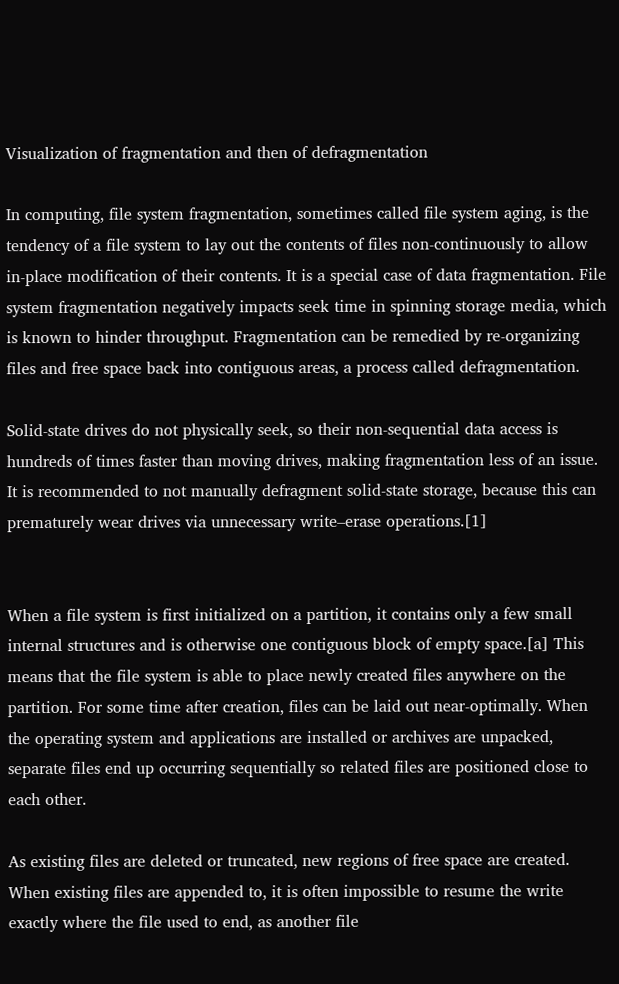Visualization of fragmentation and then of defragmentation

In computing, file system fragmentation, sometimes called file system aging, is the tendency of a file system to lay out the contents of files non-continuously to allow in-place modification of their contents. It is a special case of data fragmentation. File system fragmentation negatively impacts seek time in spinning storage media, which is known to hinder throughput. Fragmentation can be remedied by re-organizing files and free space back into contiguous areas, a process called defragmentation.

Solid-state drives do not physically seek, so their non-sequential data access is hundreds of times faster than moving drives, making fragmentation less of an issue. It is recommended to not manually defragment solid-state storage, because this can prematurely wear drives via unnecessary write–erase operations.[1]


When a file system is first initialized on a partition, it contains only a few small internal structures and is otherwise one contiguous block of empty space.[a] This means that the file system is able to place newly created files anywhere on the partition. For some time after creation, files can be laid out near-optimally. When the operating system and applications are installed or archives are unpacked, separate files end up occurring sequentially so related files are positioned close to each other.

As existing files are deleted or truncated, new regions of free space are created. When existing files are appended to, it is often impossible to resume the write exactly where the file used to end, as another file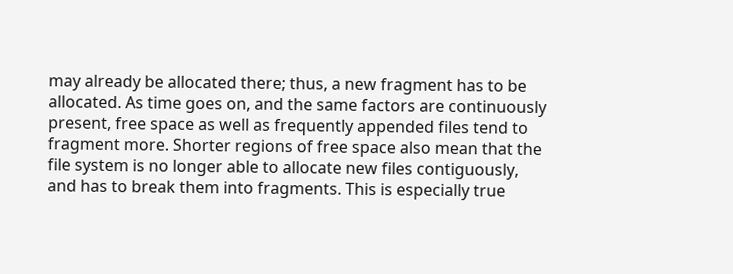may already be allocated there; thus, a new fragment has to be allocated. As time goes on, and the same factors are continuously present, free space as well as frequently appended files tend to fragment more. Shorter regions of free space also mean that the file system is no longer able to allocate new files contiguously, and has to break them into fragments. This is especially true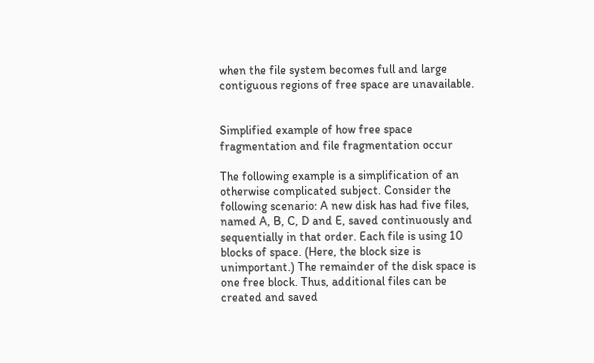when the file system becomes full and large contiguous regions of free space are unavailable.


Simplified example of how free space fragmentation and file fragmentation occur

The following example is a simplification of an otherwise complicated subject. Consider the following scenario: A new disk has had five files, named A, B, C, D and E, saved continuously and sequentially in that order. Each file is using 10 blocks of space. (Here, the block size is unimportant.) The remainder of the disk space is one free block. Thus, additional files can be created and saved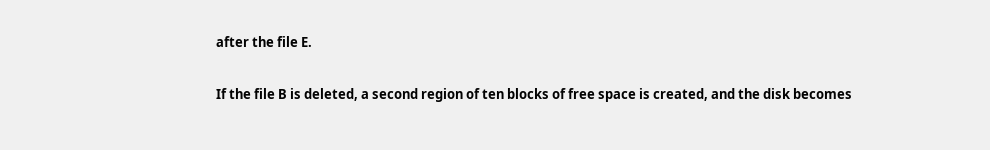after the file E.

If the file B is deleted, a second region of ten blocks of free space is created, and the disk becomes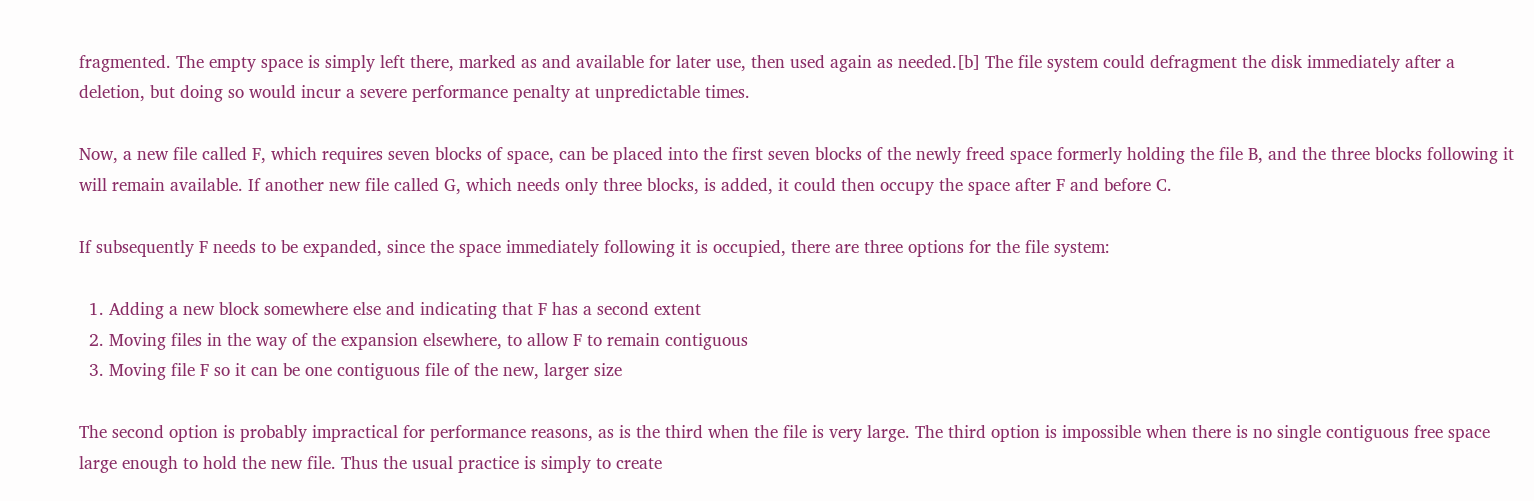fragmented. The empty space is simply left there, marked as and available for later use, then used again as needed.[b] The file system could defragment the disk immediately after a deletion, but doing so would incur a severe performance penalty at unpredictable times.

Now, a new file called F, which requires seven blocks of space, can be placed into the first seven blocks of the newly freed space formerly holding the file B, and the three blocks following it will remain available. If another new file called G, which needs only three blocks, is added, it could then occupy the space after F and before C.

If subsequently F needs to be expanded, since the space immediately following it is occupied, there are three options for the file system:

  1. Adding a new block somewhere else and indicating that F has a second extent
  2. Moving files in the way of the expansion elsewhere, to allow F to remain contiguous
  3. Moving file F so it can be one contiguous file of the new, larger size

The second option is probably impractical for performance reasons, as is the third when the file is very large. The third option is impossible when there is no single contiguous free space large enough to hold the new file. Thus the usual practice is simply to create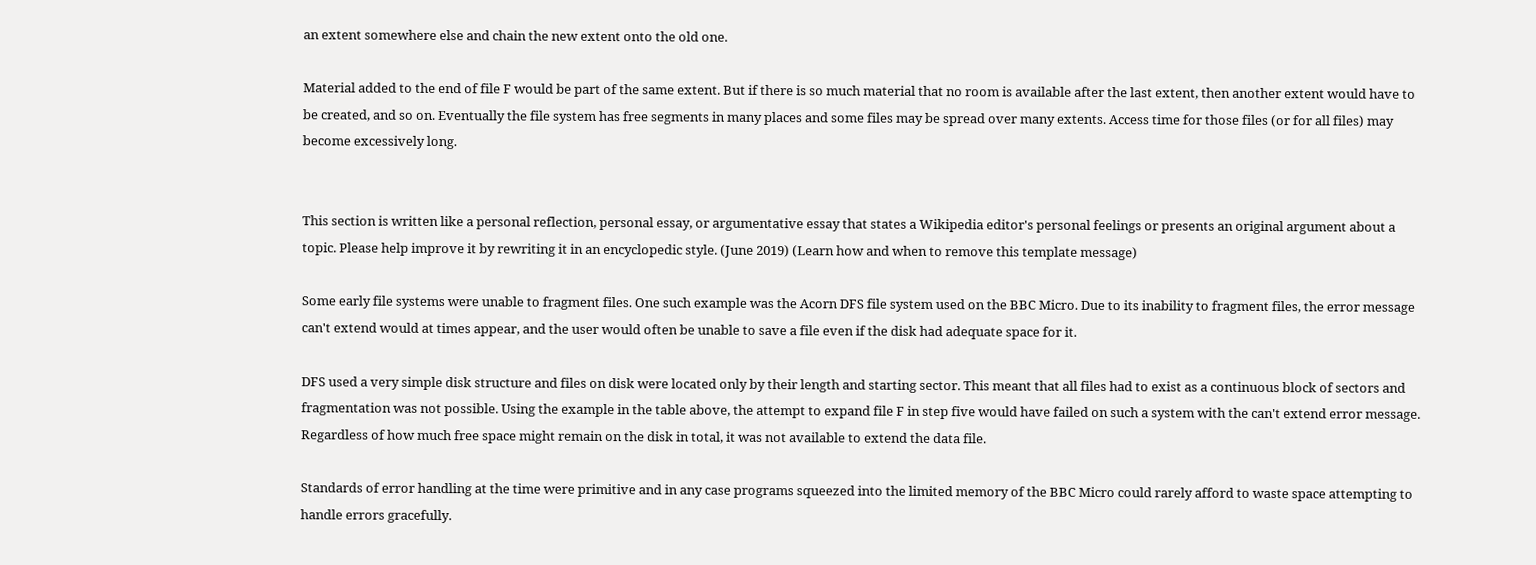an extent somewhere else and chain the new extent onto the old one.

Material added to the end of file F would be part of the same extent. But if there is so much material that no room is available after the last extent, then another extent would have to be created, and so on. Eventually the file system has free segments in many places and some files may be spread over many extents. Access time for those files (or for all files) may become excessively long.


This section is written like a personal reflection, personal essay, or argumentative essay that states a Wikipedia editor's personal feelings or presents an original argument about a topic. Please help improve it by rewriting it in an encyclopedic style. (June 2019) (Learn how and when to remove this template message)

Some early file systems were unable to fragment files. One such example was the Acorn DFS file system used on the BBC Micro. Due to its inability to fragment files, the error message can't extend would at times appear, and the user would often be unable to save a file even if the disk had adequate space for it.

DFS used a very simple disk structure and files on disk were located only by their length and starting sector. This meant that all files had to exist as a continuous block of sectors and fragmentation was not possible. Using the example in the table above, the attempt to expand file F in step five would have failed on such a system with the can't extend error message. Regardless of how much free space might remain on the disk in total, it was not available to extend the data file.

Standards of error handling at the time were primitive and in any case programs squeezed into the limited memory of the BBC Micro could rarely afford to waste space attempting to handle errors gracefully.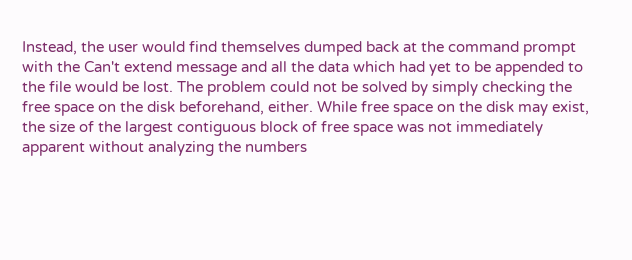Instead, the user would find themselves dumped back at the command prompt with the Can't extend message and all the data which had yet to be appended to the file would be lost. The problem could not be solved by simply checking the free space on the disk beforehand, either. While free space on the disk may exist, the size of the largest contiguous block of free space was not immediately apparent without analyzing the numbers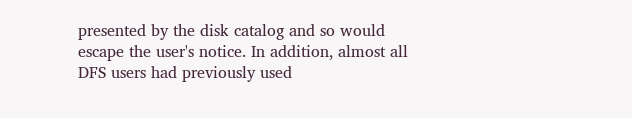presented by the disk catalog and so would escape the user's notice. In addition, almost all DFS users had previously used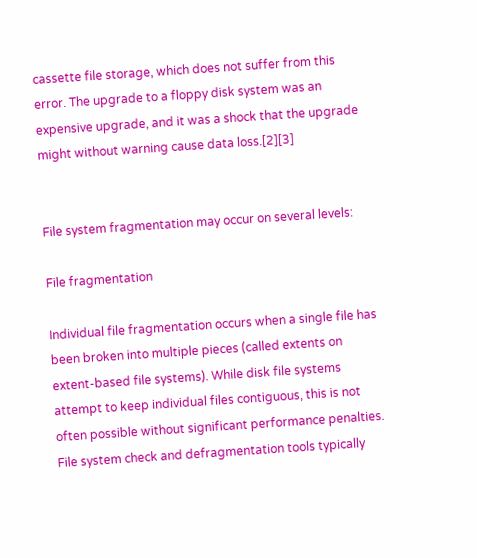cassette file storage, which does not suffer from this error. The upgrade to a floppy disk system was an expensive upgrade, and it was a shock that the upgrade might without warning cause data loss.[2][3]


File system fragmentation may occur on several levels:

File fragmentation

Individual file fragmentation occurs when a single file has been broken into multiple pieces (called extents on extent-based file systems). While disk file systems attempt to keep individual files contiguous, this is not often possible without significant performance penalties. File system check and defragmentation tools typically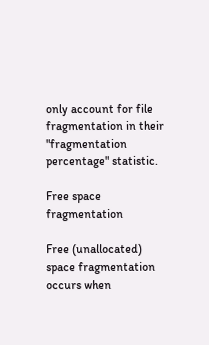only account for file fragmentation in their "fragmentation percentage" statistic.

Free space fragmentation

Free (unallocated) space fragmentation occurs when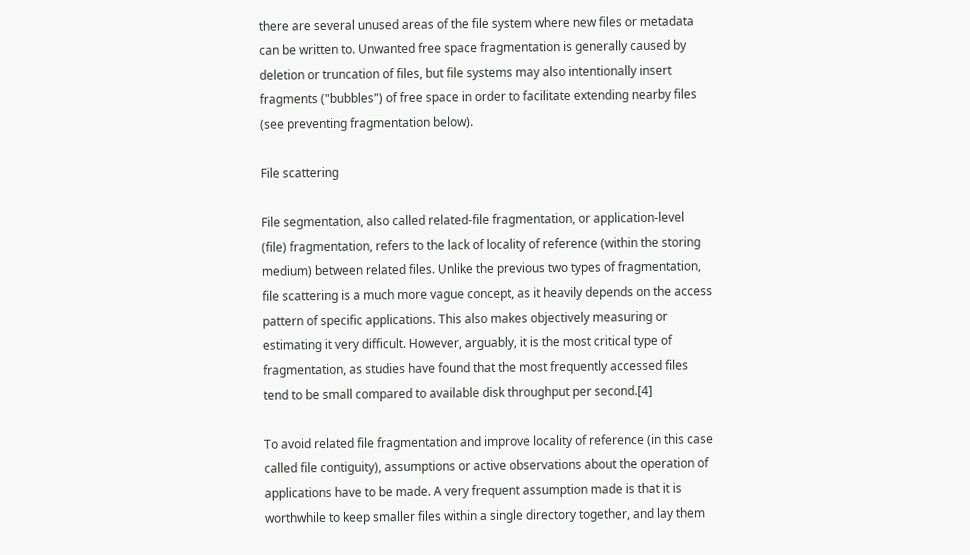there are several unused areas of the file system where new files or metadata can be written to. Unwanted free space fragmentation is generally caused by deletion or truncation of files, but file systems may also intentionally insert fragments ("bubbles") of free space in order to facilitate extending nearby files (see preventing fragmentation below).

File scattering

File segmentation, also called related-file fragmentation, or application-level (file) fragmentation, refers to the lack of locality of reference (within the storing medium) between related files. Unlike the previous two types of fragmentation, file scattering is a much more vague concept, as it heavily depends on the access pattern of specific applications. This also makes objectively measuring or estimating it very difficult. However, arguably, it is the most critical type of fragmentation, as studies have found that the most frequently accessed files tend to be small compared to available disk throughput per second.[4]

To avoid related file fragmentation and improve locality of reference (in this case called file contiguity), assumptions or active observations about the operation of applications have to be made. A very frequent assumption made is that it is worthwhile to keep smaller files within a single directory together, and lay them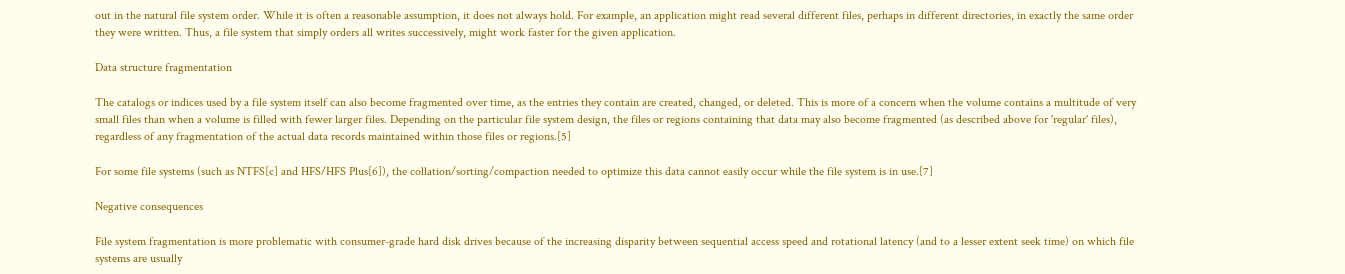out in the natural file system order. While it is often a reasonable assumption, it does not always hold. For example, an application might read several different files, perhaps in different directories, in exactly the same order they were written. Thus, a file system that simply orders all writes successively, might work faster for the given application.

Data structure fragmentation

The catalogs or indices used by a file system itself can also become fragmented over time, as the entries they contain are created, changed, or deleted. This is more of a concern when the volume contains a multitude of very small files than when a volume is filled with fewer larger files. Depending on the particular file system design, the files or regions containing that data may also become fragmented (as described above for 'regular' files), regardless of any fragmentation of the actual data records maintained within those files or regions.[5]

For some file systems (such as NTFS[c] and HFS/HFS Plus[6]), the collation/sorting/compaction needed to optimize this data cannot easily occur while the file system is in use.[7]

Negative consequences

File system fragmentation is more problematic with consumer-grade hard disk drives because of the increasing disparity between sequential access speed and rotational latency (and to a lesser extent seek time) on which file systems are usually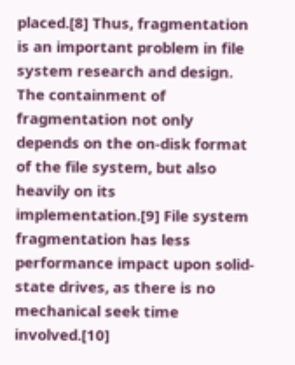placed.[8] Thus, fragmentation is an important problem in file system research and design. The containment of fragmentation not only depends on the on-disk format of the file system, but also heavily on its implementation.[9] File system fragmentation has less performance impact upon solid-state drives, as there is no mechanical seek time involved.[10]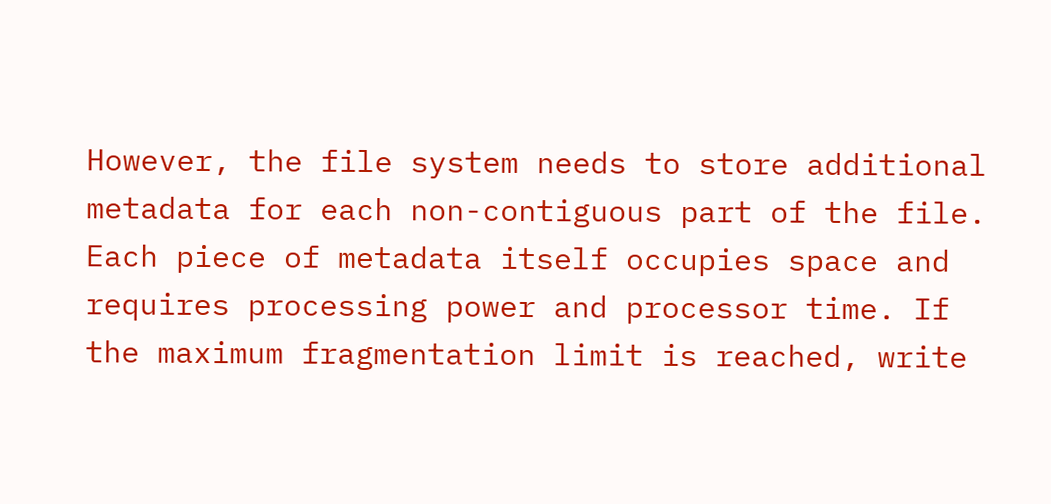However, the file system needs to store additional metadata for each non-contiguous part of the file. Each piece of metadata itself occupies space and requires processing power and processor time. If the maximum fragmentation limit is reached, write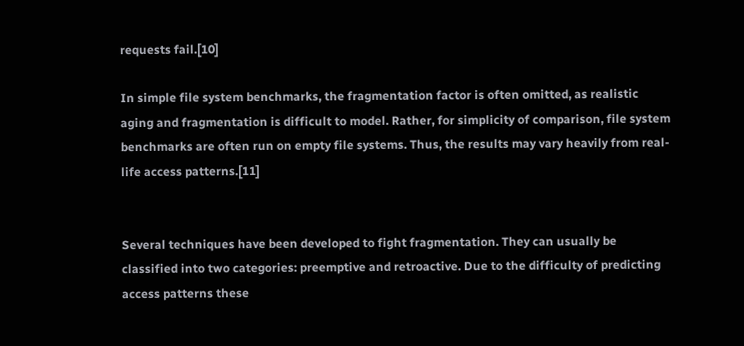requests fail.[10]

In simple file system benchmarks, the fragmentation factor is often omitted, as realistic aging and fragmentation is difficult to model. Rather, for simplicity of comparison, file system benchmarks are often run on empty file systems. Thus, the results may vary heavily from real-life access patterns.[11]


Several techniques have been developed to fight fragmentation. They can usually be classified into two categories: preemptive and retroactive. Due to the difficulty of predicting access patterns these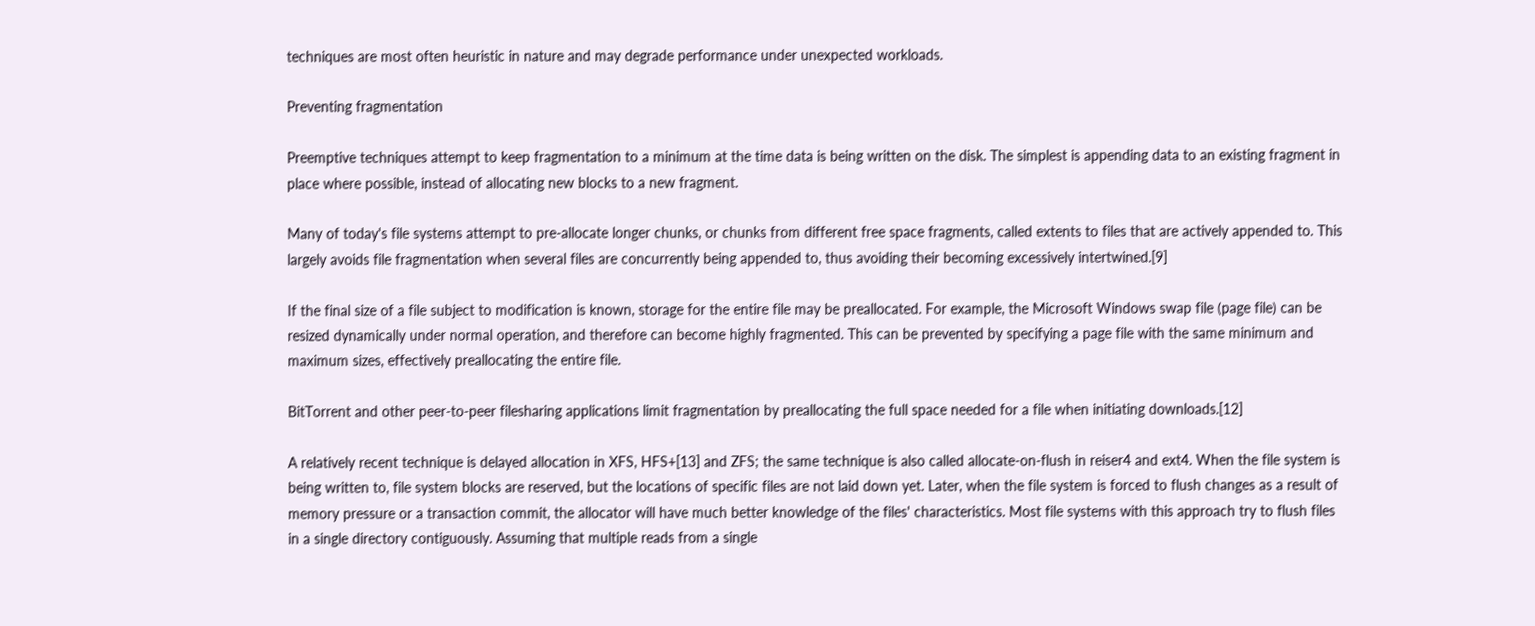techniques are most often heuristic in nature and may degrade performance under unexpected workloads.

Preventing fragmentation

Preemptive techniques attempt to keep fragmentation to a minimum at the time data is being written on the disk. The simplest is appending data to an existing fragment in place where possible, instead of allocating new blocks to a new fragment.

Many of today's file systems attempt to pre-allocate longer chunks, or chunks from different free space fragments, called extents to files that are actively appended to. This largely avoids file fragmentation when several files are concurrently being appended to, thus avoiding their becoming excessively intertwined.[9]

If the final size of a file subject to modification is known, storage for the entire file may be preallocated. For example, the Microsoft Windows swap file (page file) can be resized dynamically under normal operation, and therefore can become highly fragmented. This can be prevented by specifying a page file with the same minimum and maximum sizes, effectively preallocating the entire file.

BitTorrent and other peer-to-peer filesharing applications limit fragmentation by preallocating the full space needed for a file when initiating downloads.[12]

A relatively recent technique is delayed allocation in XFS, HFS+[13] and ZFS; the same technique is also called allocate-on-flush in reiser4 and ext4. When the file system is being written to, file system blocks are reserved, but the locations of specific files are not laid down yet. Later, when the file system is forced to flush changes as a result of memory pressure or a transaction commit, the allocator will have much better knowledge of the files' characteristics. Most file systems with this approach try to flush files in a single directory contiguously. Assuming that multiple reads from a single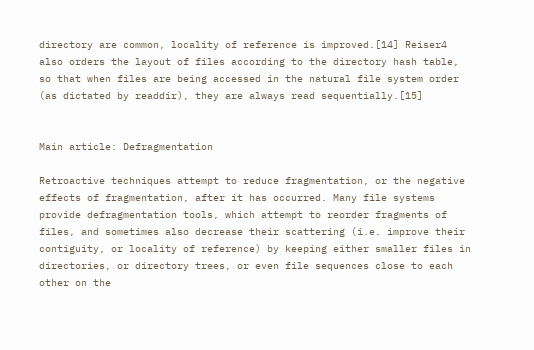directory are common, locality of reference is improved.[14] Reiser4 also orders the layout of files according to the directory hash table, so that when files are being accessed in the natural file system order (as dictated by readdir), they are always read sequentially.[15]


Main article: Defragmentation

Retroactive techniques attempt to reduce fragmentation, or the negative effects of fragmentation, after it has occurred. Many file systems provide defragmentation tools, which attempt to reorder fragments of files, and sometimes also decrease their scattering (i.e. improve their contiguity, or locality of reference) by keeping either smaller files in directories, or directory trees, or even file sequences close to each other on the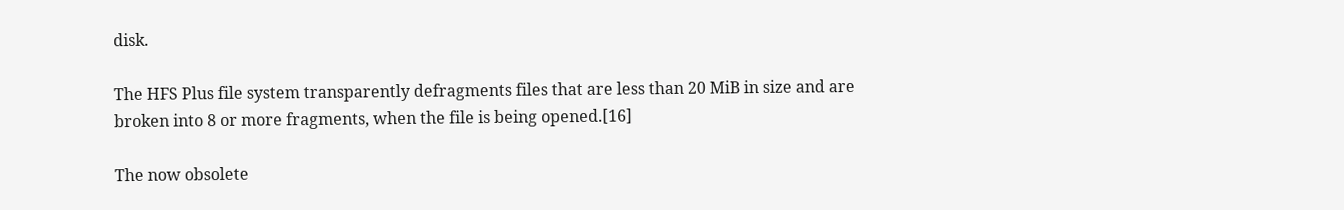disk.

The HFS Plus file system transparently defragments files that are less than 20 MiB in size and are broken into 8 or more fragments, when the file is being opened.[16]

The now obsolete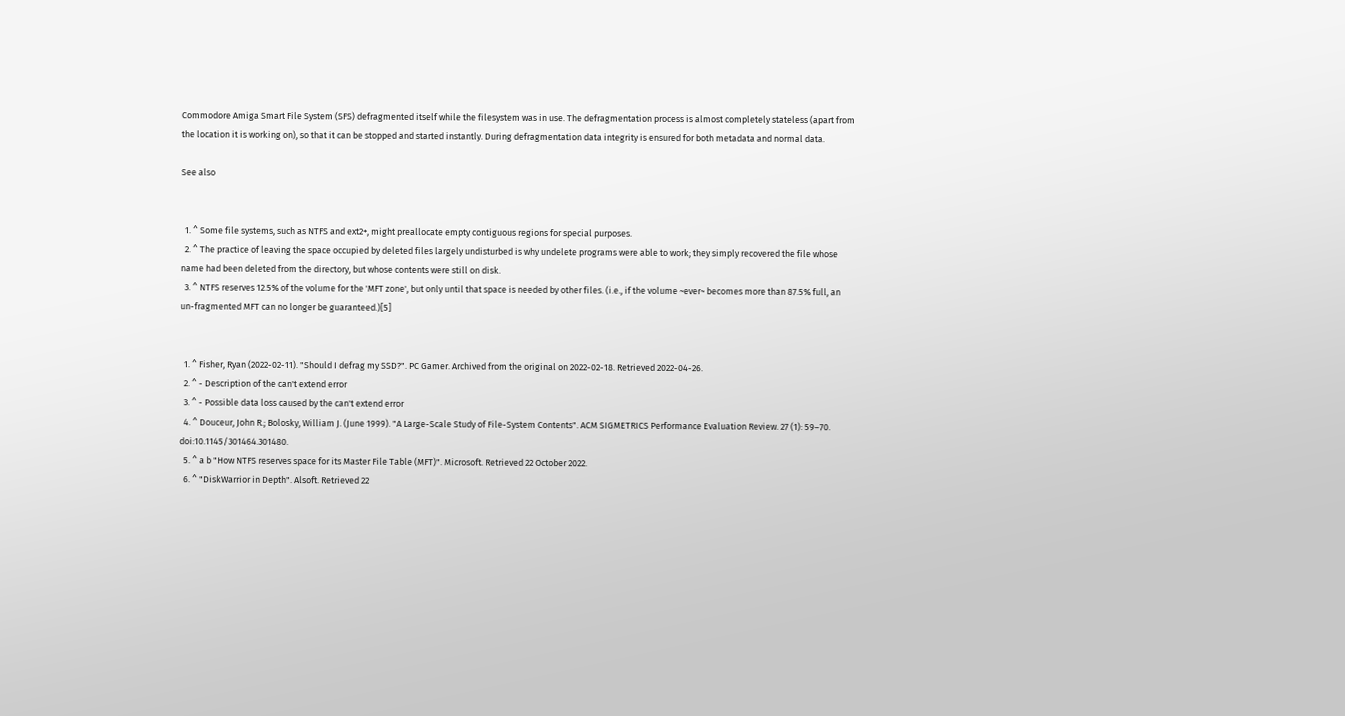Commodore Amiga Smart File System (SFS) defragmented itself while the filesystem was in use. The defragmentation process is almost completely stateless (apart from the location it is working on), so that it can be stopped and started instantly. During defragmentation data integrity is ensured for both metadata and normal data.

See also


  1. ^ Some file systems, such as NTFS and ext2+, might preallocate empty contiguous regions for special purposes.
  2. ^ The practice of leaving the space occupied by deleted files largely undisturbed is why undelete programs were able to work; they simply recovered the file whose name had been deleted from the directory, but whose contents were still on disk.
  3. ^ NTFS reserves 12.5% of the volume for the 'MFT zone', but only until that space is needed by other files. (i.e., if the volume ~ever~ becomes more than 87.5% full, an un-fragmented MFT can no longer be guaranteed.)[5]


  1. ^ Fisher, Ryan (2022-02-11). "Should I defrag my SSD?". PC Gamer. Archived from the original on 2022-02-18. Retrieved 2022-04-26.
  2. ^ - Description of the can't extend error
  3. ^ - Possible data loss caused by the can't extend error
  4. ^ Douceur, John R.; Bolosky, William J. (June 1999). "A Large-Scale Study of File-System Contents". ACM SIGMETRICS Performance Evaluation Review. 27 (1): 59–70. doi:10.1145/301464.301480.
  5. ^ a b "How NTFS reserves space for its Master File Table (MFT)". Microsoft. Retrieved 22 October 2022.
  6. ^ "DiskWarrior in Depth". Alsoft. Retrieved 22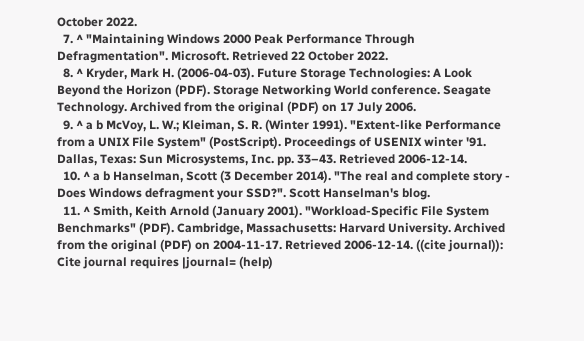October 2022.
  7. ^ "Maintaining Windows 2000 Peak Performance Through Defragmentation". Microsoft. Retrieved 22 October 2022.
  8. ^ Kryder, Mark H. (2006-04-03). Future Storage Technologies: A Look Beyond the Horizon (PDF). Storage Networking World conference. Seagate Technology. Archived from the original (PDF) on 17 July 2006.
  9. ^ a b McVoy, L. W.; Kleiman, S. R. (Winter 1991). "Extent-like Performance from a UNIX File System" (PostScript). Proceedings of USENIX winter '91. Dallas, Texas: Sun Microsystems, Inc. pp. 33–43. Retrieved 2006-12-14.
  10. ^ a b Hanselman, Scott (3 December 2014). "The real and complete story - Does Windows defragment your SSD?". Scott Hanselman's blog.
  11. ^ Smith, Keith Arnold (January 2001). "Workload-Specific File System Benchmarks" (PDF). Cambridge, Massachusetts: Harvard University. Archived from the original (PDF) on 2004-11-17. Retrieved 2006-12-14. ((cite journal)): Cite journal requires |journal= (help)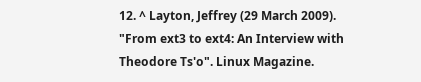12. ^ Layton, Jeffrey (29 March 2009). "From ext3 to ext4: An Interview with Theodore Ts'o". Linux Magazine.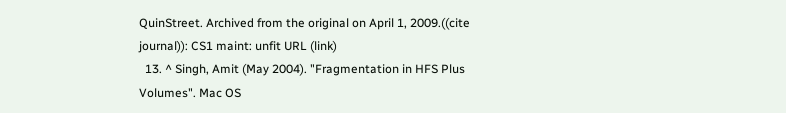QuinStreet. Archived from the original on April 1, 2009.((cite journal)): CS1 maint: unfit URL (link)
  13. ^ Singh, Amit (May 2004). "Fragmentation in HFS Plus Volumes". Mac OS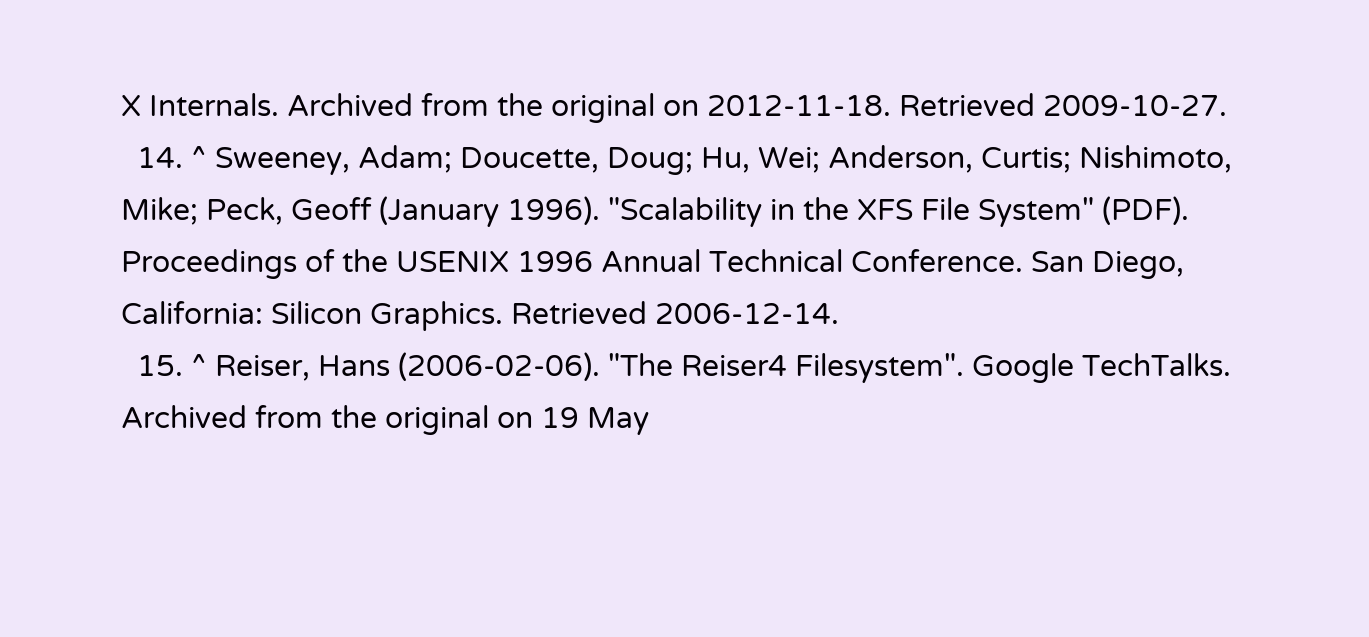X Internals. Archived from the original on 2012-11-18. Retrieved 2009-10-27.
  14. ^ Sweeney, Adam; Doucette, Doug; Hu, Wei; Anderson, Curtis; Nishimoto, Mike; Peck, Geoff (January 1996). "Scalability in the XFS File System" (PDF). Proceedings of the USENIX 1996 Annual Technical Conference. San Diego, California: Silicon Graphics. Retrieved 2006-12-14.
  15. ^ Reiser, Hans (2006-02-06). "The Reiser4 Filesystem". Google TechTalks. Archived from the original on 19 May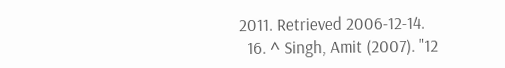2011. Retrieved 2006-12-14.
  16. ^ Singh, Amit (2007). "12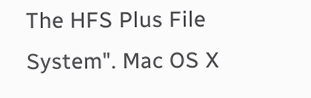The HFS Plus File System". Mac OS X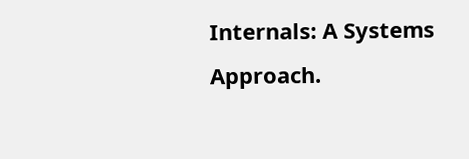Internals: A Systems Approach.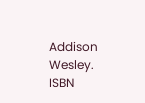Addison Wesley. ISBN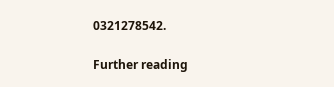0321278542.

Further reading